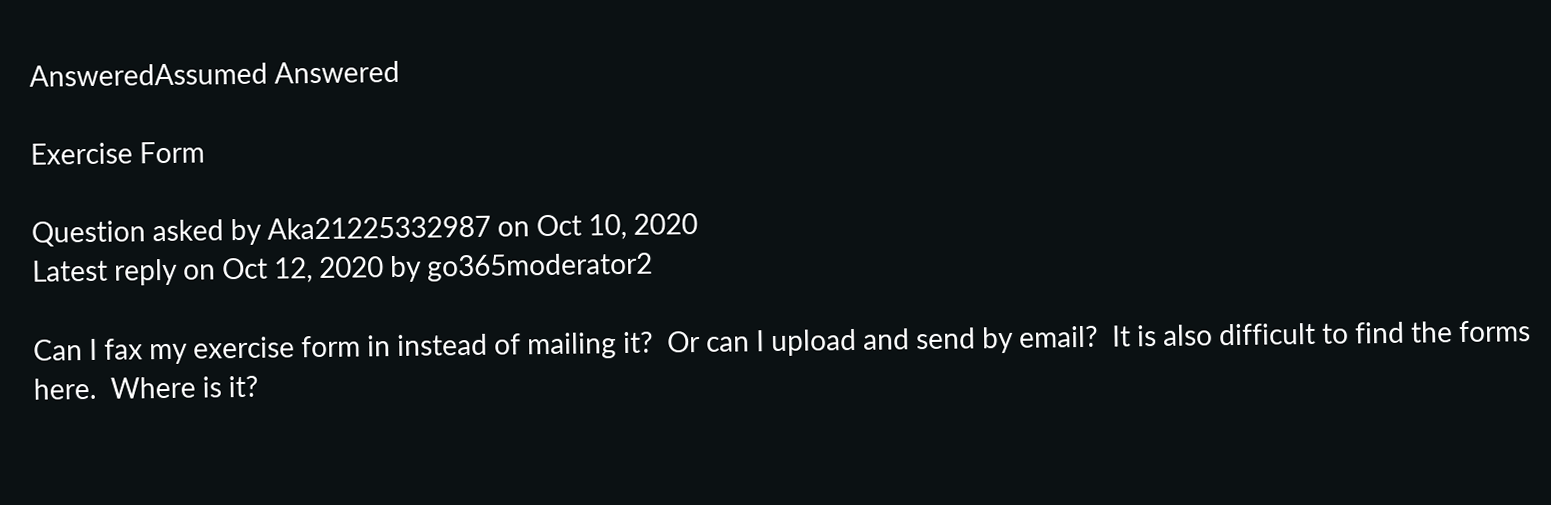AnsweredAssumed Answered

Exercise Form

Question asked by Aka21225332987 on Oct 10, 2020
Latest reply on Oct 12, 2020 by go365moderator2

Can I fax my exercise form in instead of mailing it?  Or can I upload and send by email?  It is also difficult to find the forms here.  Where is it?